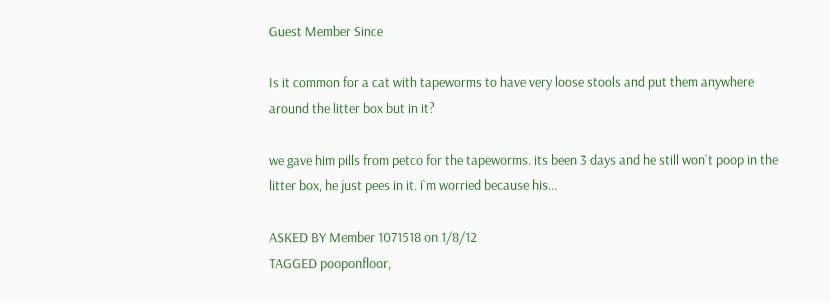Guest Member Since

Is it common for a cat with tapeworms to have very loose stools and put them anywhere around the litter box but in it?

we gave him pills from petco for the tapeworms. its been 3 days and he still won`t poop in the litter box, he just pees in it. i`m worried because his…

ASKED BY Member 1071518 on 1/8/12
TAGGED pooponfloor,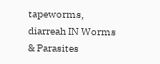tapeworms, diarreah IN Worms & Parasites